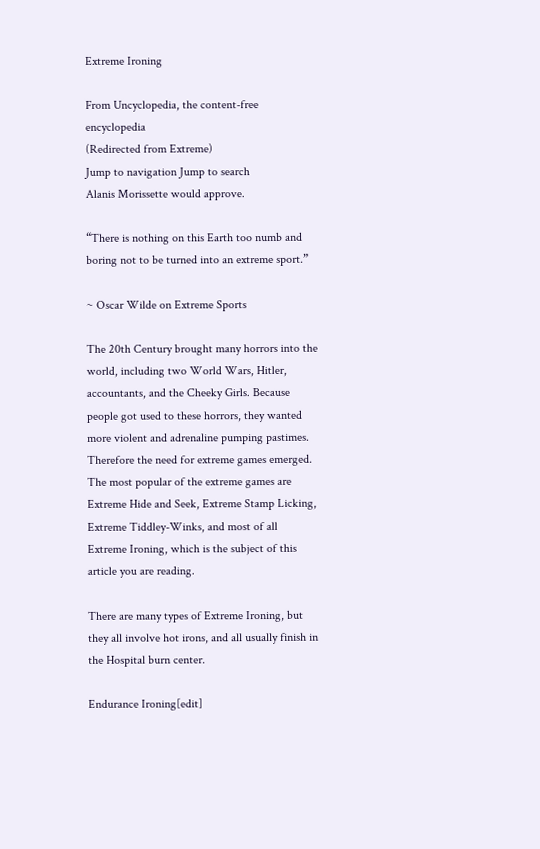Extreme Ironing

From Uncyclopedia, the content-free encyclopedia
(Redirected from Extreme)
Jump to navigation Jump to search
Alanis Morissette would approve.

“There is nothing on this Earth too numb and boring not to be turned into an extreme sport.”

~ Oscar Wilde on Extreme Sports

The 20th Century brought many horrors into the world, including two World Wars, Hitler, accountants, and the Cheeky Girls. Because people got used to these horrors, they wanted more violent and adrenaline pumping pastimes. Therefore the need for extreme games emerged. The most popular of the extreme games are Extreme Hide and Seek, Extreme Stamp Licking, Extreme Tiddley-Winks, and most of all Extreme Ironing, which is the subject of this article you are reading.

There are many types of Extreme Ironing, but they all involve hot irons, and all usually finish in the Hospital burn center.

Endurance Ironing[edit]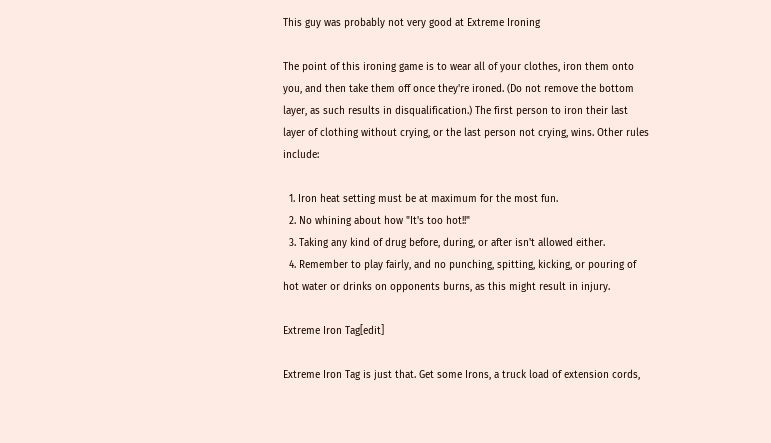This guy was probably not very good at Extreme Ironing

The point of this ironing game is to wear all of your clothes, iron them onto you, and then take them off once they're ironed. (Do not remove the bottom layer, as such results in disqualification.) The first person to iron their last layer of clothing without crying, or the last person not crying, wins. Other rules include:

  1. Iron heat setting must be at maximum for the most fun.
  2. No whining about how "It's too hot!!"
  3. Taking any kind of drug before, during, or after isn't allowed either.
  4. Remember to play fairly, and no punching, spitting, kicking, or pouring of hot water or drinks on opponents burns, as this might result in injury.

Extreme Iron Tag[edit]

Extreme Iron Tag is just that. Get some Irons, a truck load of extension cords,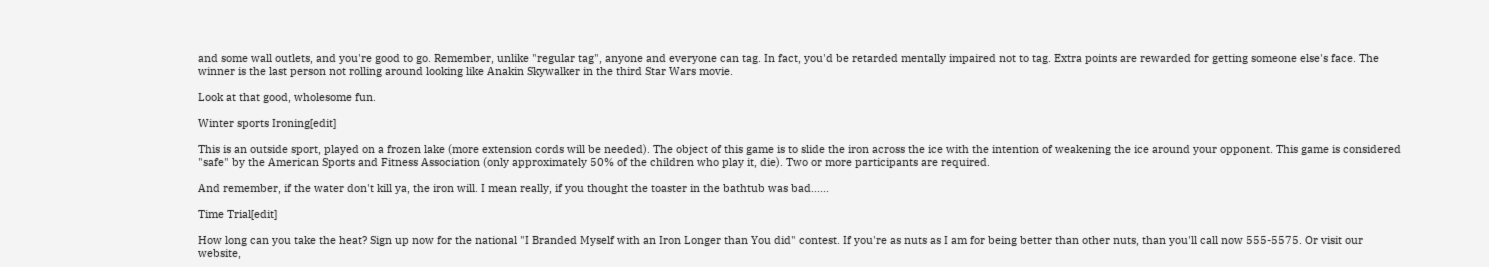and some wall outlets, and you're good to go. Remember, unlike "regular tag", anyone and everyone can tag. In fact, you'd be retarded mentally impaired not to tag. Extra points are rewarded for getting someone else's face. The winner is the last person not rolling around looking like Anakin Skywalker in the third Star Wars movie.

Look at that good, wholesome fun.

Winter sports Ironing[edit]

This is an outside sport, played on a frozen lake (more extension cords will be needed). The object of this game is to slide the iron across the ice with the intention of weakening the ice around your opponent. This game is considered "safe" by the American Sports and Fitness Association (only approximately 50% of the children who play it, die). Two or more participants are required.

And remember, if the water don't kill ya, the iron will. I mean really, if you thought the toaster in the bathtub was bad......

Time Trial[edit]

How long can you take the heat? Sign up now for the national "I Branded Myself with an Iron Longer than You did" contest. If you're as nuts as I am for being better than other nuts, than you'll call now 555-5575. Or visit our website,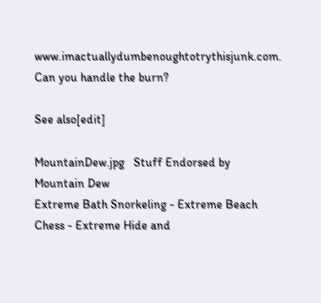www.imactuallydumbenoughtotrythisjunk.com. Can you handle the burn?

See also[edit]

MountainDew.jpg   Stuff Endorsed by Mountain Dew
Extreme Bath Snorkeling - Extreme Beach Chess - Extreme Hide and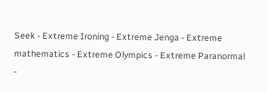Seek - Extreme Ironing - Extreme Jenga - Extreme mathematics - Extreme Olympics - Extreme Paranormal -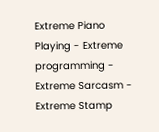Extreme Piano Playing - Extreme programming - Extreme Sarcasm - Extreme Stamp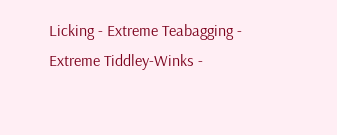Licking - Extreme Teabagging - Extreme Tiddley-Winks -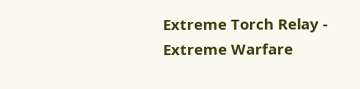Extreme Torch Relay - Extreme Warfare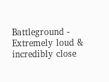Battleground - Extremely loud & incredibly close